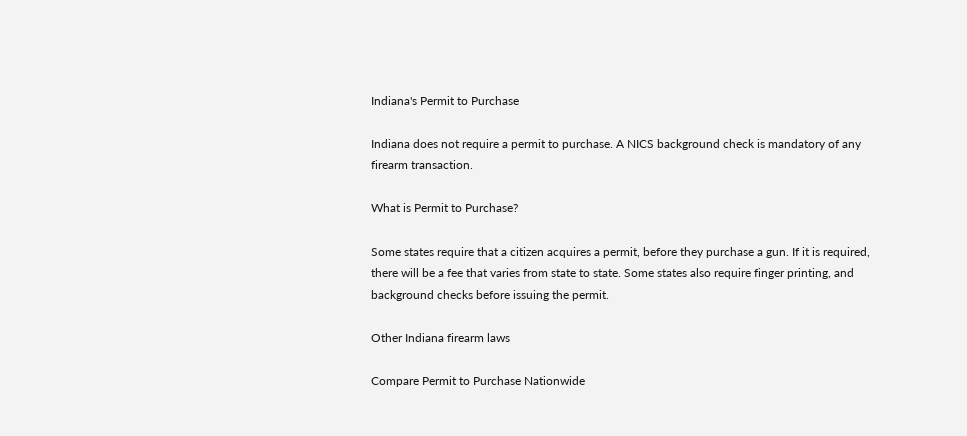Indiana's Permit to Purchase

Indiana does not require a permit to purchase. A NICS background check is mandatory of any firearm transaction.

What is Permit to Purchase?

Some states require that a citizen acquires a permit, before they purchase a gun. If it is required, there will be a fee that varies from state to state. Some states also require finger printing, and background checks before issuing the permit.

Other Indiana firearm laws

Compare Permit to Purchase Nationwide